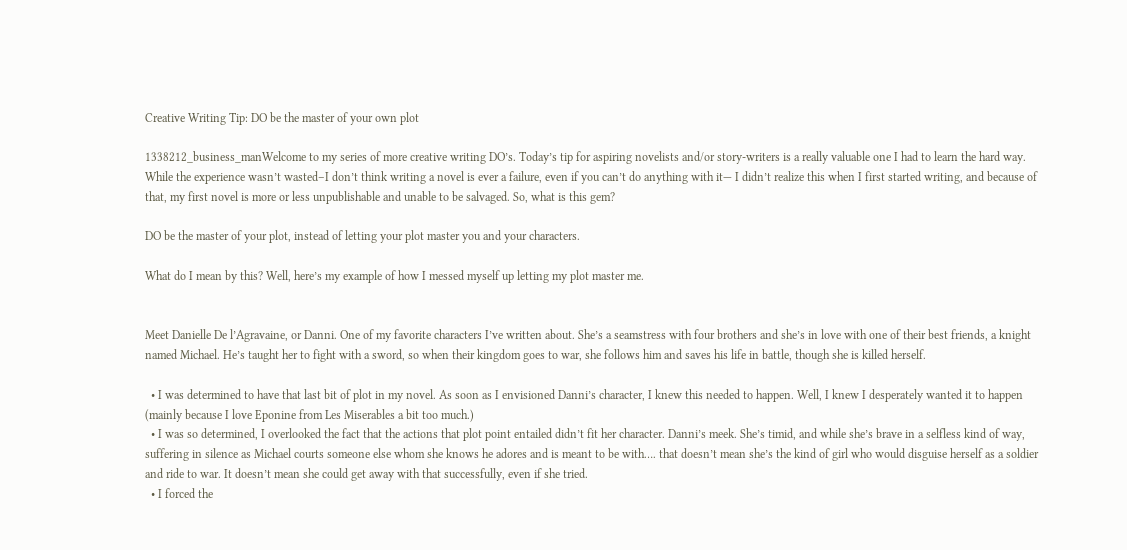Creative Writing Tip: DO be the master of your own plot

1338212_business_manWelcome to my series of more creative writing DO’s. Today’s tip for aspiring novelists and/or story-writers is a really valuable one I had to learn the hard way. While the experience wasn’t wasted–I don’t think writing a novel is ever a failure, even if you can’t do anything with it— I didn’t realize this when I first started writing, and because of that, my first novel is more or less unpublishable and unable to be salvaged. So, what is this gem?

DO be the master of your plot, instead of letting your plot master you and your characters.

What do I mean by this? Well, here’s my example of how I messed myself up letting my plot master me.


Meet Danielle De l’Agravaine, or Danni. One of my favorite characters I’ve written about. She’s a seamstress with four brothers and she’s in love with one of their best friends, a knight named Michael. He’s taught her to fight with a sword, so when their kingdom goes to war, she follows him and saves his life in battle, though she is killed herself.

  • I was determined to have that last bit of plot in my novel. As soon as I envisioned Danni’s character, I knew this needed to happen. Well, I knew I desperately wanted it to happen (mainly because I love Eponine from Les Miserables a bit too much.)
  • I was so determined, I overlooked the fact that the actions that plot point entailed didn’t fit her character. Danni’s meek. She’s timid, and while she’s brave in a selfless kind of way, suffering in silence as Michael courts someone else whom she knows he adores and is meant to be with…. that doesn’t mean she’s the kind of girl who would disguise herself as a soldier and ride to war. It doesn’t mean she could get away with that successfully, even if she tried.
  • I forced the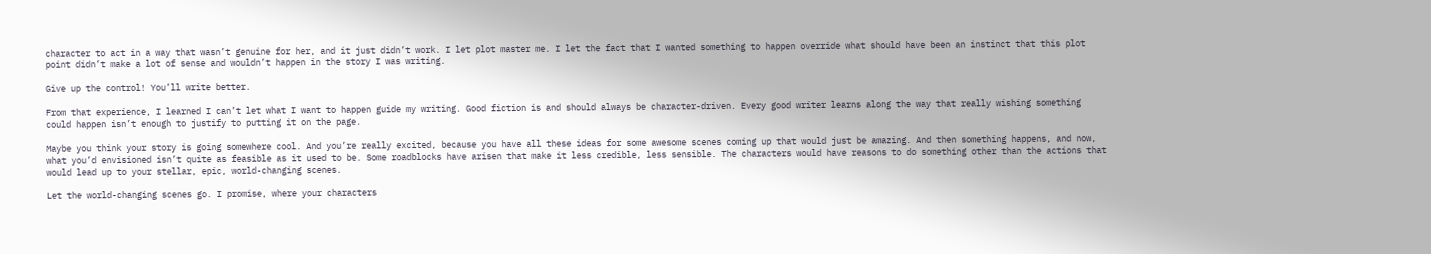character to act in a way that wasn’t genuine for her, and it just didn’t work. I let plot master me. I let the fact that I wanted something to happen override what should have been an instinct that this plot point didn’t make a lot of sense and wouldn’t happen in the story I was writing.

Give up the control! You’ll write better.

From that experience, I learned I can’t let what I want to happen guide my writing. Good fiction is and should always be character-driven. Every good writer learns along the way that really wishing something could happen isn’t enough to justify to putting it on the page.

Maybe you think your story is going somewhere cool. And you’re really excited, because you have all these ideas for some awesome scenes coming up that would just be amazing. And then something happens, and now, what you’d envisioned isn’t quite as feasible as it used to be. Some roadblocks have arisen that make it less credible, less sensible. The characters would have reasons to do something other than the actions that would lead up to your stellar, epic, world-changing scenes.

Let the world-changing scenes go. I promise, where your characters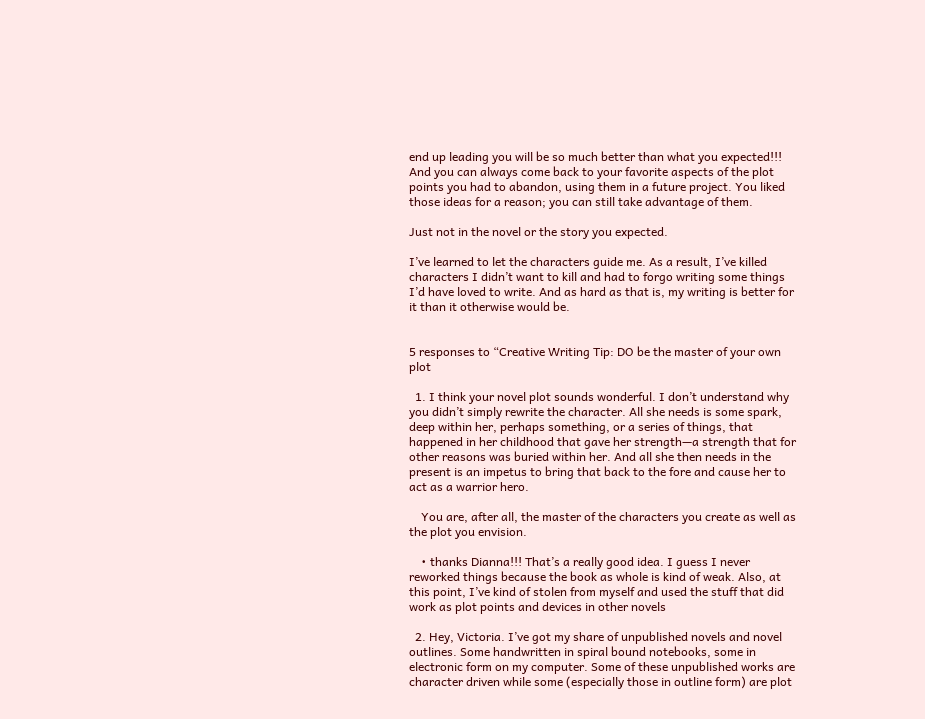end up leading you will be so much better than what you expected!!! And you can always come back to your favorite aspects of the plot points you had to abandon, using them in a future project. You liked those ideas for a reason; you can still take advantage of them.

Just not in the novel or the story you expected.

I’ve learned to let the characters guide me. As a result, I’ve killed characters I didn’t want to kill and had to forgo writing some things I’d have loved to write. And as hard as that is, my writing is better for it than it otherwise would be.


5 responses to “Creative Writing Tip: DO be the master of your own plot

  1. I think your novel plot sounds wonderful. I don’t understand why you didn’t simply rewrite the character. All she needs is some spark, deep within her, perhaps something, or a series of things, that happened in her childhood that gave her strength—a strength that for other reasons was buried within her. And all she then needs in the present is an impetus to bring that back to the fore and cause her to act as a warrior hero.

    You are, after all, the master of the characters you create as well as the plot you envision.

    • thanks Dianna!!! That’s a really good idea. I guess I never reworked things because the book as whole is kind of weak. Also, at this point, I’ve kind of stolen from myself and used the stuff that did work as plot points and devices in other novels

  2. Hey, Victoria. I’ve got my share of unpublished novels and novel outlines. Some handwritten in spiral bound notebooks, some in electronic form on my computer. Some of these unpublished works are character driven while some (especially those in outline form) are plot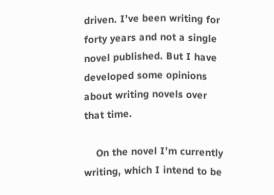driven. I’ve been writing for forty years and not a single novel published. But I have developed some opinions about writing novels over that time.

    On the novel I’m currently writing, which I intend to be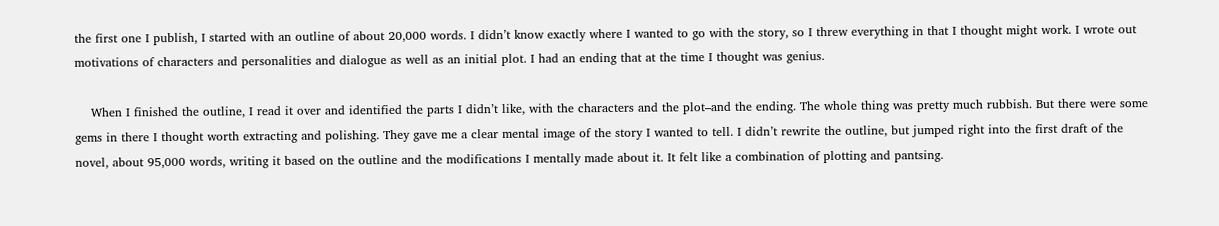the first one I publish, I started with an outline of about 20,000 words. I didn’t know exactly where I wanted to go with the story, so I threw everything in that I thought might work. I wrote out motivations of characters and personalities and dialogue as well as an initial plot. I had an ending that at the time I thought was genius.

    When I finished the outline, I read it over and identified the parts I didn’t like, with the characters and the plot–and the ending. The whole thing was pretty much rubbish. But there were some gems in there I thought worth extracting and polishing. They gave me a clear mental image of the story I wanted to tell. I didn’t rewrite the outline, but jumped right into the first draft of the novel, about 95,000 words, writing it based on the outline and the modifications I mentally made about it. It felt like a combination of plotting and pantsing.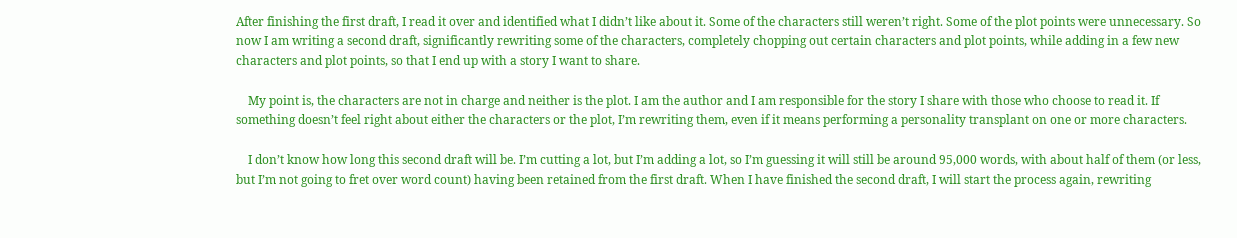After finishing the first draft, I read it over and identified what I didn’t like about it. Some of the characters still weren’t right. Some of the plot points were unnecessary. So now I am writing a second draft, significantly rewriting some of the characters, completely chopping out certain characters and plot points, while adding in a few new characters and plot points, so that I end up with a story I want to share.

    My point is, the characters are not in charge and neither is the plot. I am the author and I am responsible for the story I share with those who choose to read it. If something doesn’t feel right about either the characters or the plot, I’m rewriting them, even if it means performing a personality transplant on one or more characters.

    I don’t know how long this second draft will be. I’m cutting a lot, but I’m adding a lot, so I’m guessing it will still be around 95,000 words, with about half of them (or less, but I’m not going to fret over word count) having been retained from the first draft. When I have finished the second draft, I will start the process again, rewriting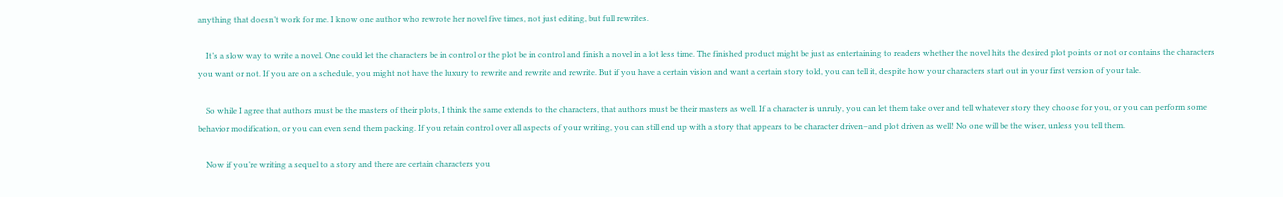anything that doesn’t work for me. I know one author who rewrote her novel five times, not just editing, but full rewrites.

    It’s a slow way to write a novel. One could let the characters be in control or the plot be in control and finish a novel in a lot less time. The finished product might be just as entertaining to readers whether the novel hits the desired plot points or not or contains the characters you want or not. If you are on a schedule, you might not have the luxury to rewrite and rewrite and rewrite. But if you have a certain vision and want a certain story told, you can tell it, despite how your characters start out in your first version of your tale.

    So while I agree that authors must be the masters of their plots, I think the same extends to the characters, that authors must be their masters as well. If a character is unruly, you can let them take over and tell whatever story they choose for you, or you can perform some behavior modification, or you can even send them packing. If you retain control over all aspects of your writing, you can still end up with a story that appears to be character driven–and plot driven as well! No one will be the wiser, unless you tell them.

    Now if you’re writing a sequel to a story and there are certain characters you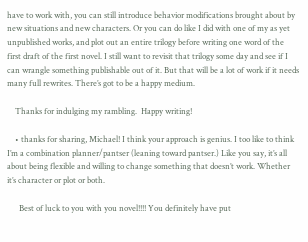have to work with, you can still introduce behavior modifications brought about by new situations and new characters. Or you can do like I did with one of my as yet unpublished works, and plot out an entire trilogy before writing one word of the first draft of the first novel. I still want to revisit that trilogy some day and see if I can wrangle something publishable out of it. But that will be a lot of work if it needs many full rewrites. There’s got to be a happy medium.

    Thanks for indulging my rambling.  Happy writing!

    • thanks for sharing, Michael! I think your approach is genius. I too like to think I’m a combination planner/pantser (leaning toward pantser.) Like you say, it’s all about being flexible and willing to change something that doesn’t work. Whether it’s character or plot or both.

      Best of luck to you with you novel!!!! You definitely have put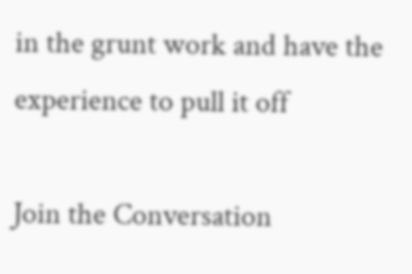in the grunt work and have the experience to pull it off

Join the Conversation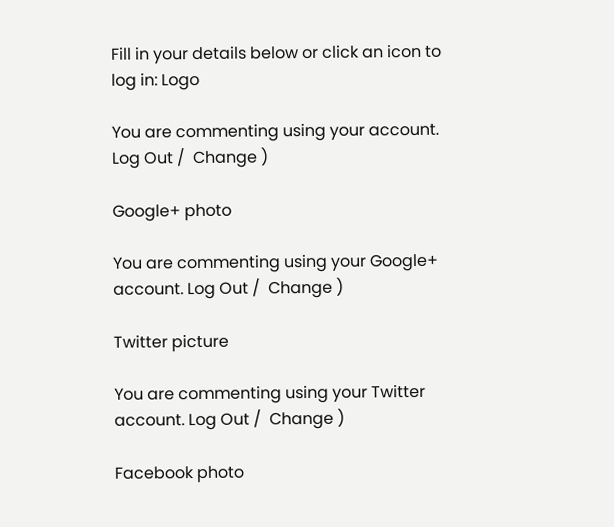Fill in your details below or click an icon to log in: Logo

You are commenting using your account. Log Out /  Change )

Google+ photo

You are commenting using your Google+ account. Log Out /  Change )

Twitter picture

You are commenting using your Twitter account. Log Out /  Change )

Facebook photo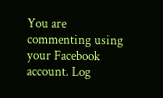You are commenting using your Facebook account. Log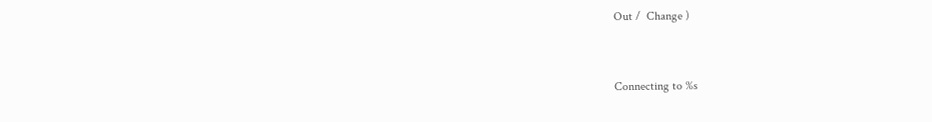Out /  Change )


Connecting to %s